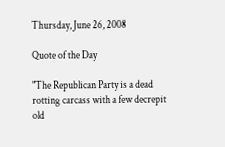Thursday, June 26, 2008

Quote of the Day

"The Republican Party is a dead rotting carcass with a few decrepit old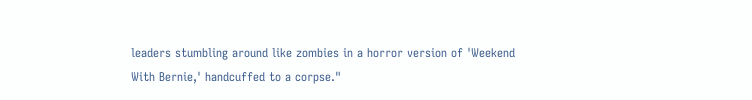leaders stumbling around like zombies in a horror version of 'Weekend With Bernie,' handcuffed to a corpse."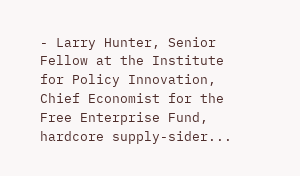- Larry Hunter, Senior Fellow at the Institute for Policy Innovation, Chief Economist for the Free Enterprise Fund, hardcore supply-sider...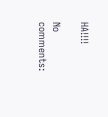HA!!!!

No comments: